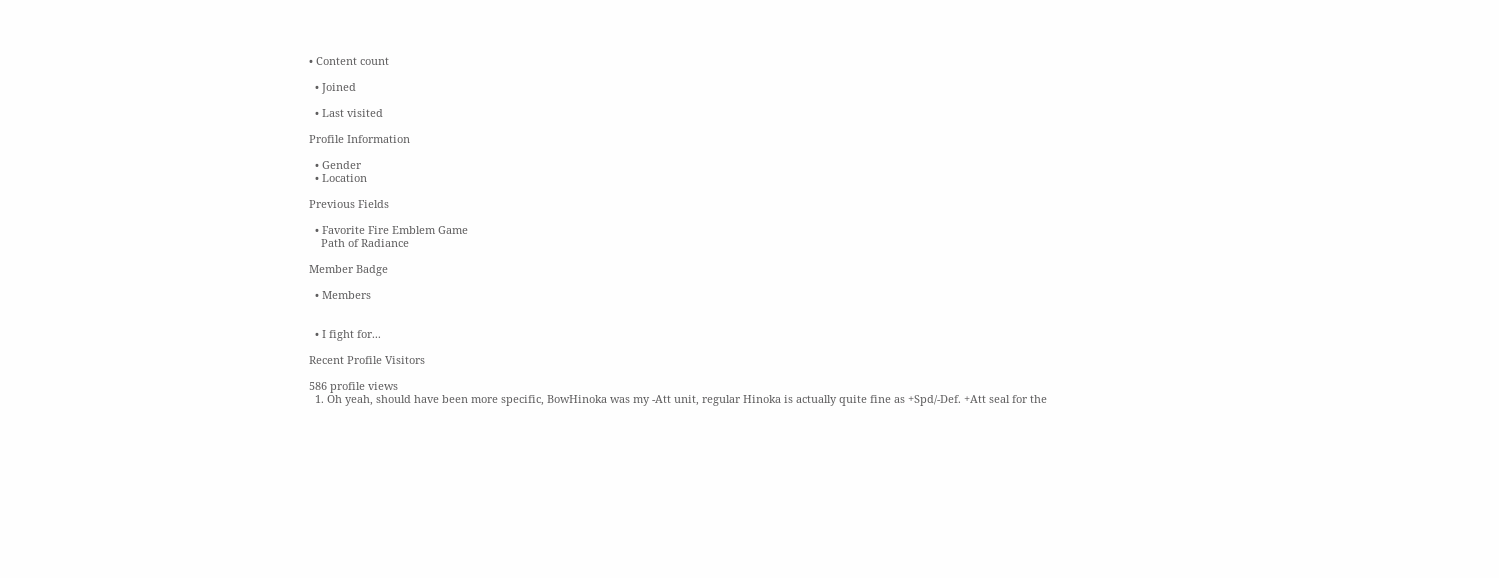• Content count

  • Joined

  • Last visited

Profile Information

  • Gender
  • Location

Previous Fields

  • Favorite Fire Emblem Game
    Path of Radiance

Member Badge

  • Members


  • I fight for...

Recent Profile Visitors

586 profile views
  1. Oh yeah, should have been more specific, BowHinoka was my -Att unit, regular Hinoka is actually quite fine as +Spd/-Def. +Att seal for the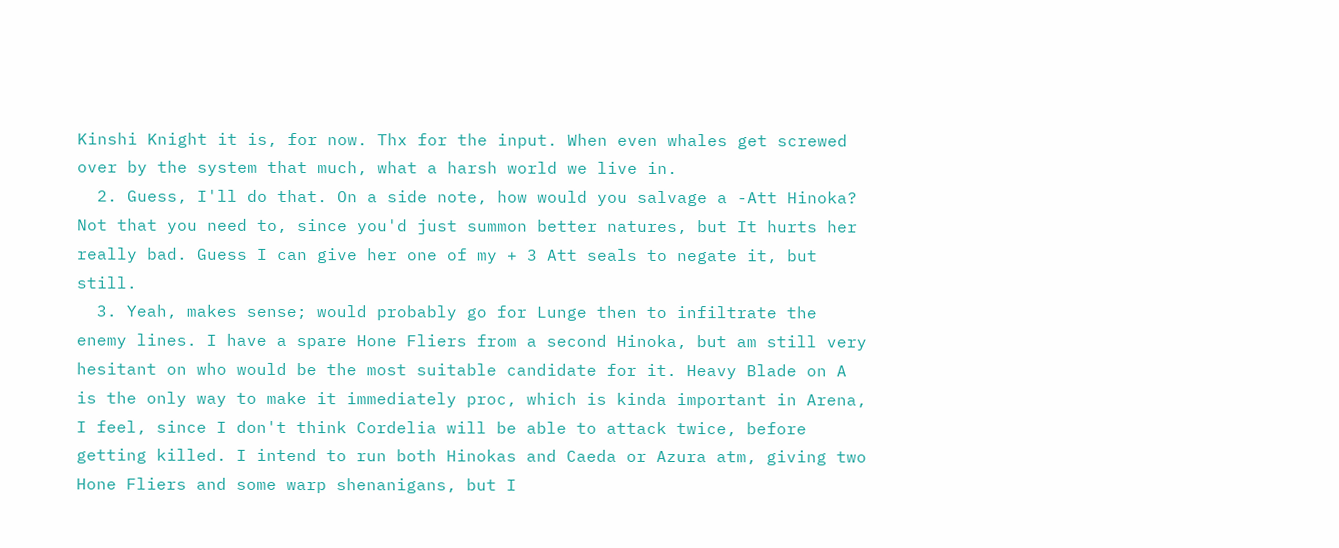Kinshi Knight it is, for now. Thx for the input. When even whales get screwed over by the system that much, what a harsh world we live in.
  2. Guess, I'll do that. On a side note, how would you salvage a -Att Hinoka? Not that you need to, since you'd just summon better natures, but It hurts her really bad. Guess I can give her one of my + 3 Att seals to negate it, but still.
  3. Yeah, makes sense; would probably go for Lunge then to infiltrate the enemy lines. I have a spare Hone Fliers from a second Hinoka, but am still very hesitant on who would be the most suitable candidate for it. Heavy Blade on A is the only way to make it immediately proc, which is kinda important in Arena, I feel, since I don't think Cordelia will be able to attack twice, before getting killed. I intend to run both Hinokas and Caeda or Azura atm, giving two Hone Fliers and some warp shenanigans, but I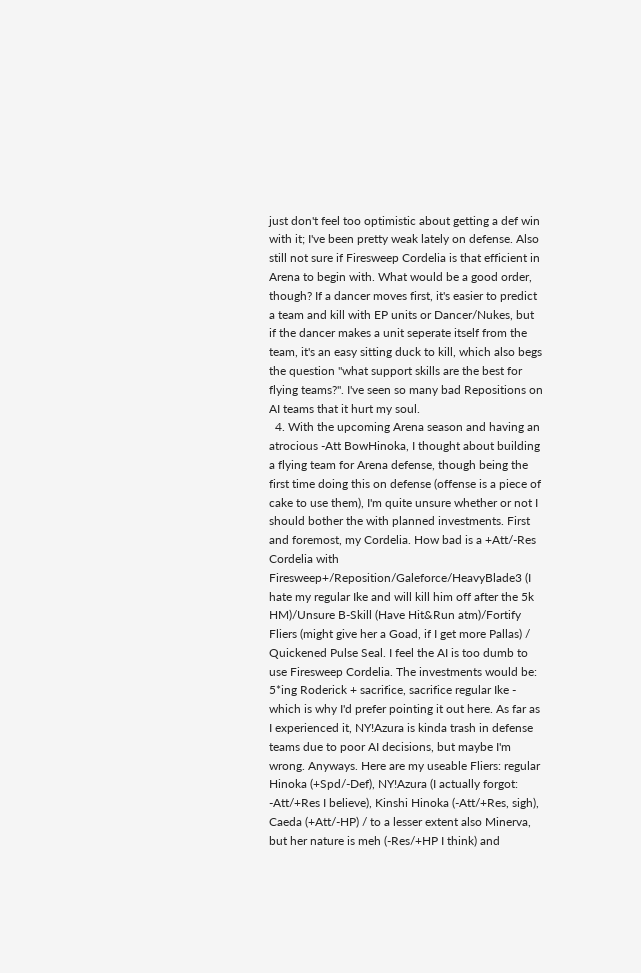just don't feel too optimistic about getting a def win with it; I've been pretty weak lately on defense. Also still not sure if Firesweep Cordelia is that efficient in Arena to begin with. What would be a good order, though? If a dancer moves first, it's easier to predict a team and kill with EP units or Dancer/Nukes, but if the dancer makes a unit seperate itself from the team, it's an easy sitting duck to kill, which also begs the question "what support skills are the best for flying teams?". I've seen so many bad Repositions on AI teams that it hurt my soul.
  4. With the upcoming Arena season and having an atrocious -Att BowHinoka, I thought about building a flying team for Arena defense, though being the first time doing this on defense (offense is a piece of cake to use them), I'm quite unsure whether or not I should bother the with planned investments. First and foremost, my Cordelia. How bad is a +Att/-Res Cordelia with Firesweep+/Reposition/Galeforce/HeavyBlade3 (I hate my regular Ike and will kill him off after the 5k HM)/Unsure B-Skill (Have Hit&Run atm)/Fortify Fliers (might give her a Goad, if I get more Pallas) / Quickened Pulse Seal. I feel the AI is too dumb to use Firesweep Cordelia. The investments would be: 5*ing Roderick + sacrifice, sacrifice regular Ike - which is why I'd prefer pointing it out here. As far as I experienced it, NY!Azura is kinda trash in defense teams due to poor AI decisions, but maybe I'm wrong. Anyways. Here are my useable Fliers: regular Hinoka (+Spd/-Def), NY!Azura (I actually forgot: -Att/+Res I believe), Kinshi Hinoka (-Att/+Res, sigh), Caeda (+Att/-HP) / to a lesser extent also Minerva, but her nature is meh (-Res/+HP I think) and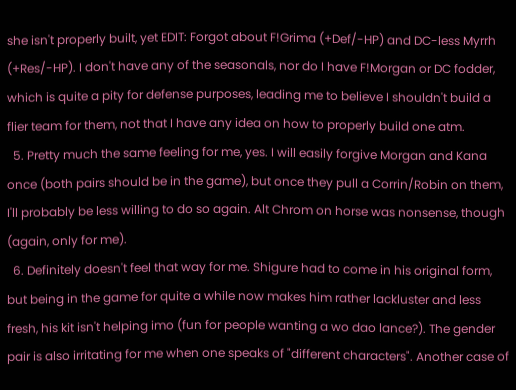she isn't properly built, yet EDIT: Forgot about F!Grima (+Def/-HP) and DC-less Myrrh (+Res/-HP). I don't have any of the seasonals, nor do I have F!Morgan or DC fodder, which is quite a pity for defense purposes, leading me to believe I shouldn't build a flier team for them, not that I have any idea on how to properly build one atm.
  5. Pretty much the same feeling for me, yes. I will easily forgive Morgan and Kana once (both pairs should be in the game), but once they pull a Corrin/Robin on them, I'll probably be less willing to do so again. Alt Chrom on horse was nonsense, though (again, only for me).
  6. Definitely doesn't feel that way for me. Shigure had to come in his original form, but being in the game for quite a while now makes him rather lackluster and less fresh, his kit isn't helping imo (fun for people wanting a wo dao lance?). The gender pair is also irritating for me when one speaks of "different characters". Another case of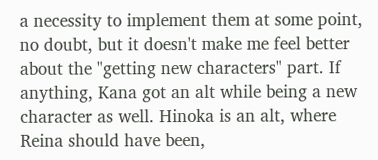a necessity to implement them at some point, no doubt, but it doesn't make me feel better about the "getting new characters" part. If anything, Kana got an alt while being a new character as well. Hinoka is an alt, where Reina should have been,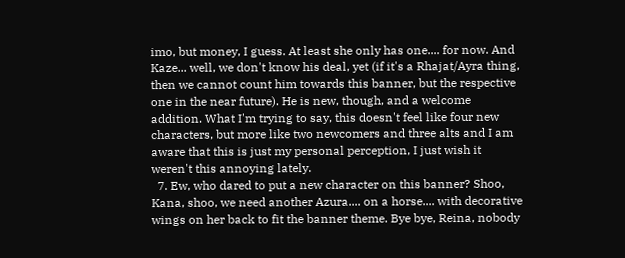imo, but money, I guess. At least she only has one.... for now. And Kaze... well, we don't know his deal, yet (if it's a Rhajat/Ayra thing, then we cannot count him towards this banner, but the respective one in the near future). He is new, though, and a welcome addition. What I'm trying to say, this doesn't feel like four new characters, but more like two newcomers and three alts and I am aware that this is just my personal perception, I just wish it weren't this annoying lately.
  7. Ew, who dared to put a new character on this banner? Shoo, Kana, shoo, we need another Azura.... on a horse.... with decorative wings on her back to fit the banner theme. Bye bye, Reina, nobody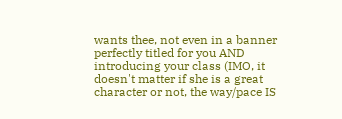wants thee, not even in a banner perfectly titled for you AND introducing your class (IMO, it doesn't matter if she is a great character or not, the way/pace IS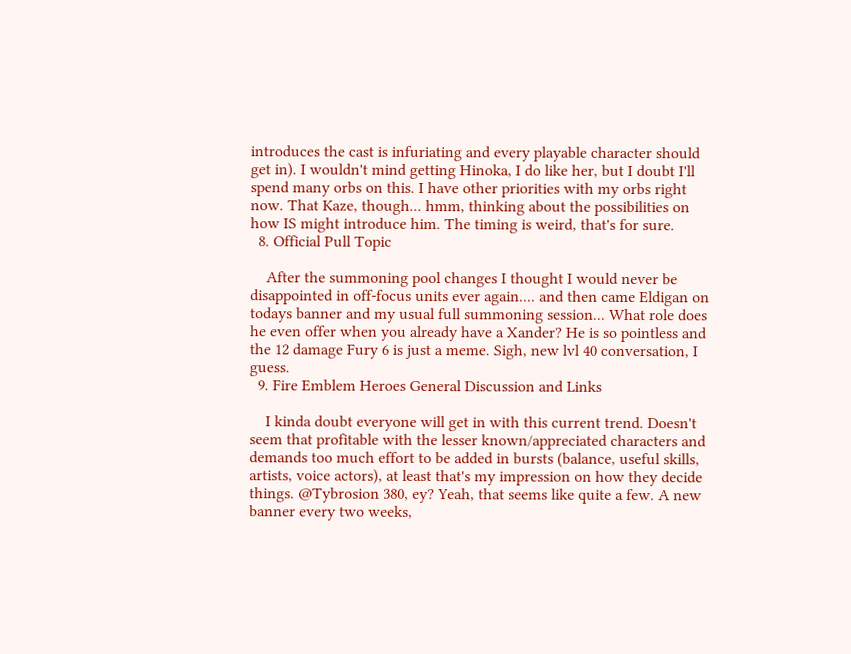introduces the cast is infuriating and every playable character should get in). I wouldn't mind getting Hinoka, I do like her, but I doubt I'll spend many orbs on this. I have other priorities with my orbs right now. That Kaze, though... hmm, thinking about the possibilities on how IS might introduce him. The timing is weird, that's for sure.
  8. Official Pull Topic

    After the summoning pool changes I thought I would never be disappointed in off-focus units ever again.... and then came Eldigan on todays banner and my usual full summoning session... What role does he even offer when you already have a Xander? He is so pointless and the 12 damage Fury 6 is just a meme. Sigh, new lvl 40 conversation, I guess.
  9. Fire Emblem Heroes General Discussion and Links

    I kinda doubt everyone will get in with this current trend. Doesn't seem that profitable with the lesser known/appreciated characters and demands too much effort to be added in bursts (balance, useful skills, artists, voice actors), at least that's my impression on how they decide things. @Tybrosion 380, ey? Yeah, that seems like quite a few. A new banner every two weeks,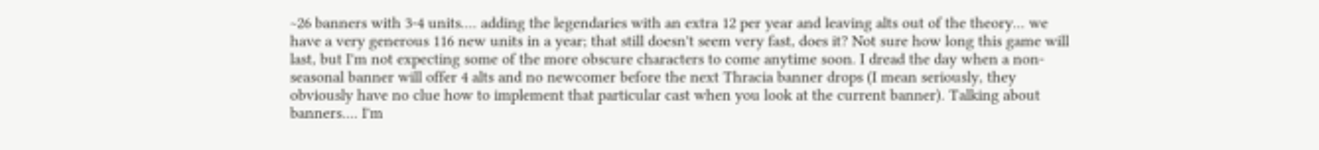~26 banners with 3-4 units.... adding the legendaries with an extra 12 per year and leaving alts out of the theory... we have a very generous 116 new units in a year; that still doesn't seem very fast, does it? Not sure how long this game will last, but I'm not expecting some of the more obscure characters to come anytime soon. I dread the day when a non-seasonal banner will offer 4 alts and no newcomer before the next Thracia banner drops (I mean seriously, they obviously have no clue how to implement that particular cast when you look at the current banner). Talking about banners.... I'm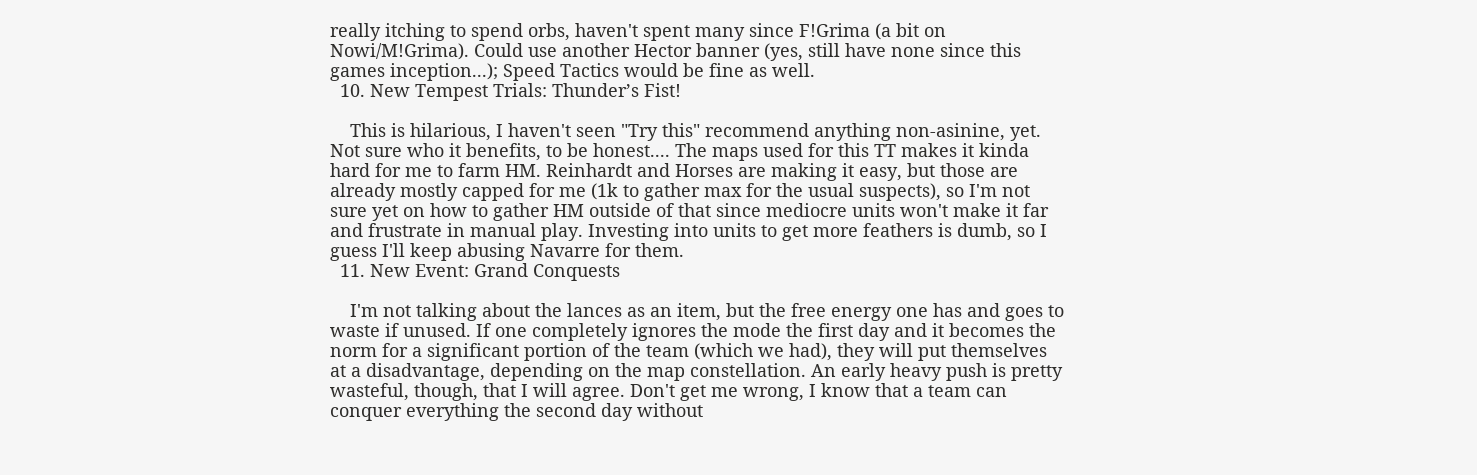really itching to spend orbs, haven't spent many since F!Grima (a bit on Nowi/M!Grima). Could use another Hector banner (yes, still have none since this games inception...); Speed Tactics would be fine as well.
  10. New Tempest Trials: Thunder’s Fist!

    This is hilarious, I haven't seen "Try this" recommend anything non-asinine, yet. Not sure who it benefits, to be honest.... The maps used for this TT makes it kinda hard for me to farm HM. Reinhardt and Horses are making it easy, but those are already mostly capped for me (1k to gather max for the usual suspects), so I'm not sure yet on how to gather HM outside of that since mediocre units won't make it far and frustrate in manual play. Investing into units to get more feathers is dumb, so I guess I'll keep abusing Navarre for them.
  11. New Event: Grand Conquests

    I'm not talking about the lances as an item, but the free energy one has and goes to waste if unused. If one completely ignores the mode the first day and it becomes the norm for a significant portion of the team (which we had), they will put themselves at a disadvantage, depending on the map constellation. An early heavy push is pretty wasteful, though, that I will agree. Don't get me wrong, I know that a team can conquer everything the second day without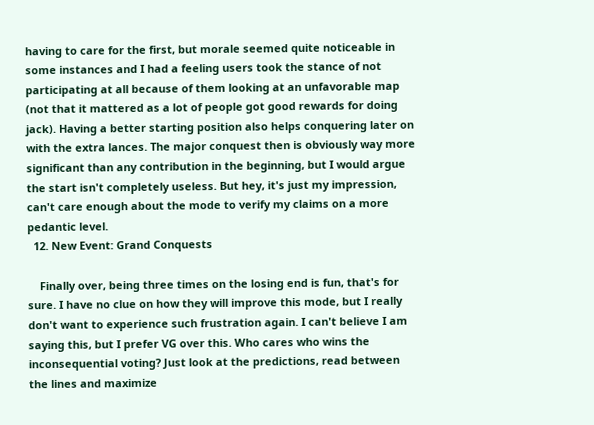having to care for the first, but morale seemed quite noticeable in some instances and I had a feeling users took the stance of not participating at all because of them looking at an unfavorable map (not that it mattered as a lot of people got good rewards for doing jack). Having a better starting position also helps conquering later on with the extra lances. The major conquest then is obviously way more significant than any contribution in the beginning, but I would argue the start isn't completely useless. But hey, it's just my impression, can't care enough about the mode to verify my claims on a more pedantic level.
  12. New Event: Grand Conquests

    Finally over, being three times on the losing end is fun, that's for sure. I have no clue on how they will improve this mode, but I really don't want to experience such frustration again. I can't believe I am saying this, but I prefer VG over this. Who cares who wins the inconsequential voting? Just look at the predictions, read between the lines and maximize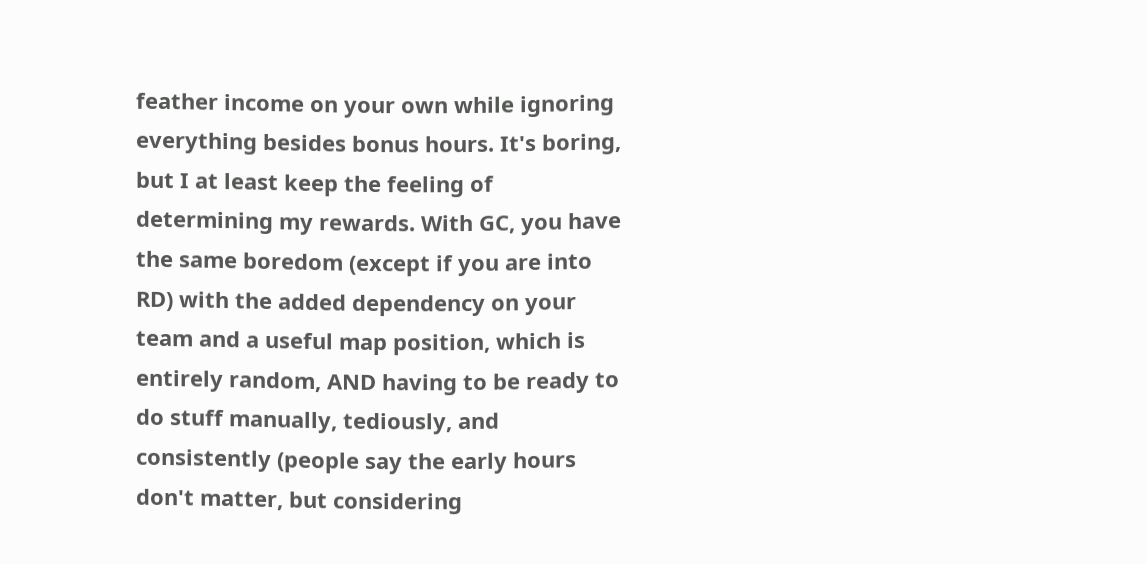feather income on your own while ignoring everything besides bonus hours. It's boring, but I at least keep the feeling of determining my rewards. With GC, you have the same boredom (except if you are into RD) with the added dependency on your team and a useful map position, which is entirely random, AND having to be ready to do stuff manually, tediously, and consistently (people say the early hours don't matter, but considering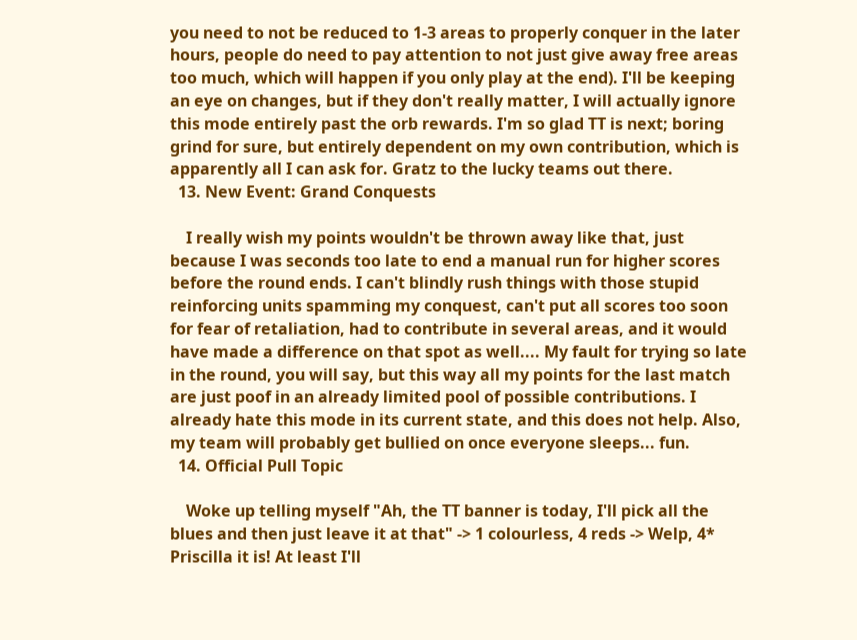you need to not be reduced to 1-3 areas to properly conquer in the later hours, people do need to pay attention to not just give away free areas too much, which will happen if you only play at the end). I'll be keeping an eye on changes, but if they don't really matter, I will actually ignore this mode entirely past the orb rewards. I'm so glad TT is next; boring grind for sure, but entirely dependent on my own contribution, which is apparently all I can ask for. Gratz to the lucky teams out there.
  13. New Event: Grand Conquests

    I really wish my points wouldn't be thrown away like that, just because I was seconds too late to end a manual run for higher scores before the round ends. I can't blindly rush things with those stupid reinforcing units spamming my conquest, can't put all scores too soon for fear of retaliation, had to contribute in several areas, and it would have made a difference on that spot as well.... My fault for trying so late in the round, you will say, but this way all my points for the last match are just poof in an already limited pool of possible contributions. I already hate this mode in its current state, and this does not help. Also, my team will probably get bullied on once everyone sleeps... fun.
  14. Official Pull Topic

    Woke up telling myself "Ah, the TT banner is today, I'll pick all the blues and then just leave it at that" -> 1 colourless, 4 reds -> Welp, 4* Priscilla it is! At least I'll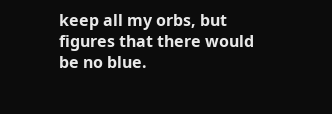keep all my orbs, but figures that there would be no blue.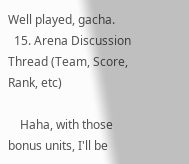Well played, gacha.
  15. Arena Discussion Thread (Team, Score, Rank, etc)

    Haha, with those bonus units, I'll be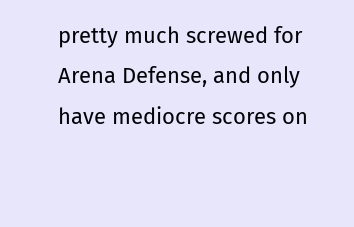pretty much screwed for Arena Defense, and only have mediocre scores on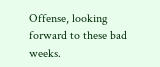Offense, looking forward to these bad weeks.